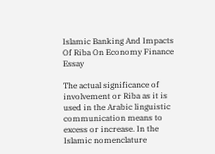Islamic Banking And Impacts Of Riba On Economy Finance Essay

The actual significance of involvement or Riba as it is used in the Arabic linguistic communication means to excess or increase. In the Islamic nomenclature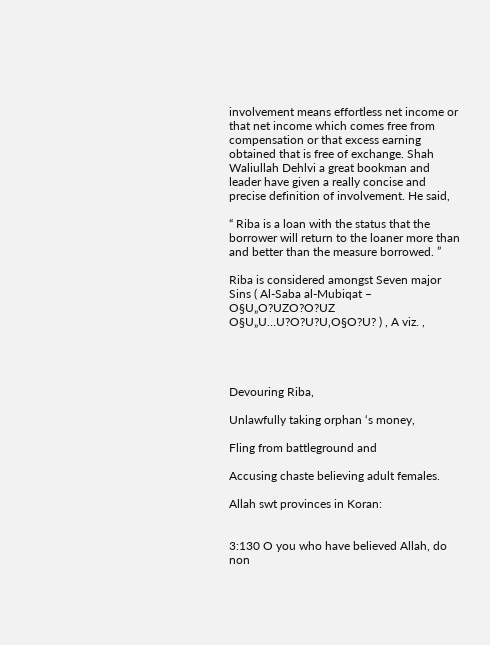involvement means effortless net income or that net income which comes free from compensation or that excess earning obtained that is free of exchange. Shah Waliullah Dehlvi a great bookman and leader have given a really concise and precise definition of involvement. He said,

“ Riba is a loan with the status that the borrower will return to the loaner more than and better than the measure borrowed. ”

Riba is considered amongst Seven major Sins ( Al-Saba al-Mubiqat – O§U„O?UZO?O?UZ O§U„U…U?O?U?U‚O§O?U? ) , A viz. ,




Devouring Riba,

Unlawfully taking orphan ‘s money,

Fling from battleground and

Accusing chaste believing adult females.

Allah swt provinces in Koran:


3:130 O you who have believed Allah, do non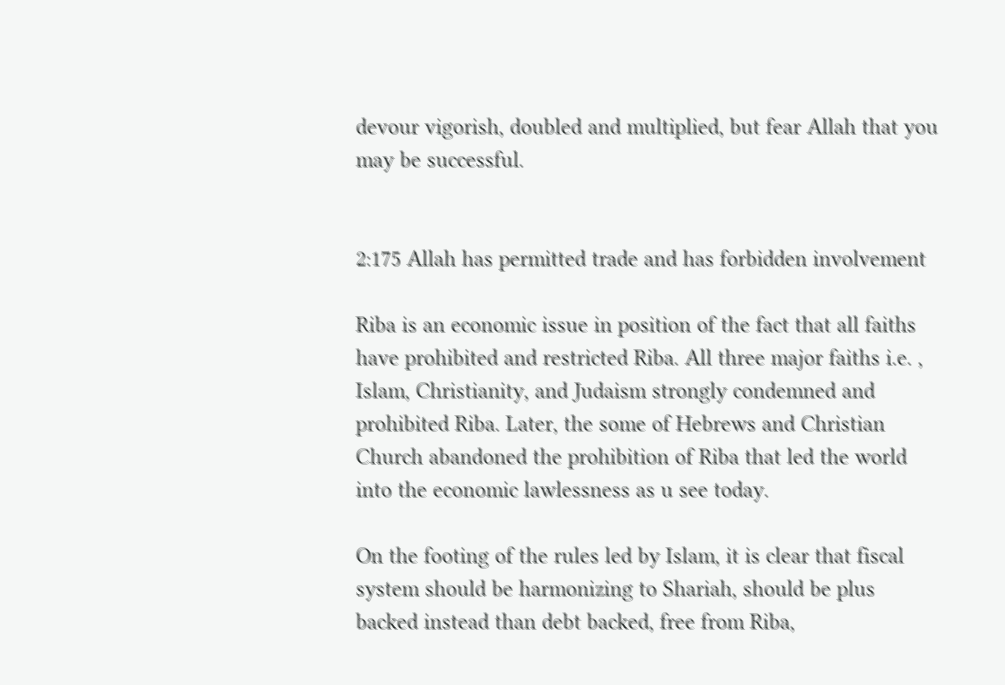devour vigorish, doubled and multiplied, but fear Allah that you may be successful.


2:175 Allah has permitted trade and has forbidden involvement

Riba is an economic issue in position of the fact that all faiths have prohibited and restricted Riba. All three major faiths i.e. , Islam, Christianity, and Judaism strongly condemned and prohibited Riba. Later, the some of Hebrews and Christian Church abandoned the prohibition of Riba that led the world into the economic lawlessness as u see today.

On the footing of the rules led by Islam, it is clear that fiscal system should be harmonizing to Shariah, should be plus backed instead than debt backed, free from Riba,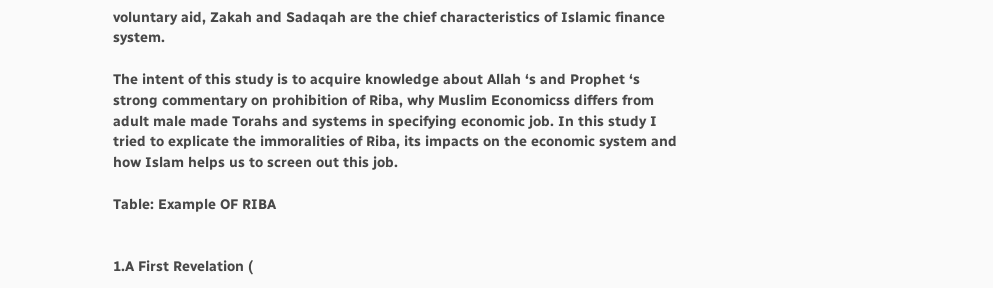voluntary aid, Zakah and Sadaqah are the chief characteristics of Islamic finance system.

The intent of this study is to acquire knowledge about Allah ‘s and Prophet ‘s strong commentary on prohibition of Riba, why Muslim Economicss differs from adult male made Torahs and systems in specifying economic job. In this study I tried to explicate the immoralities of Riba, its impacts on the economic system and how Islam helps us to screen out this job.

Table: Example OF RIBA


1.A First Revelation (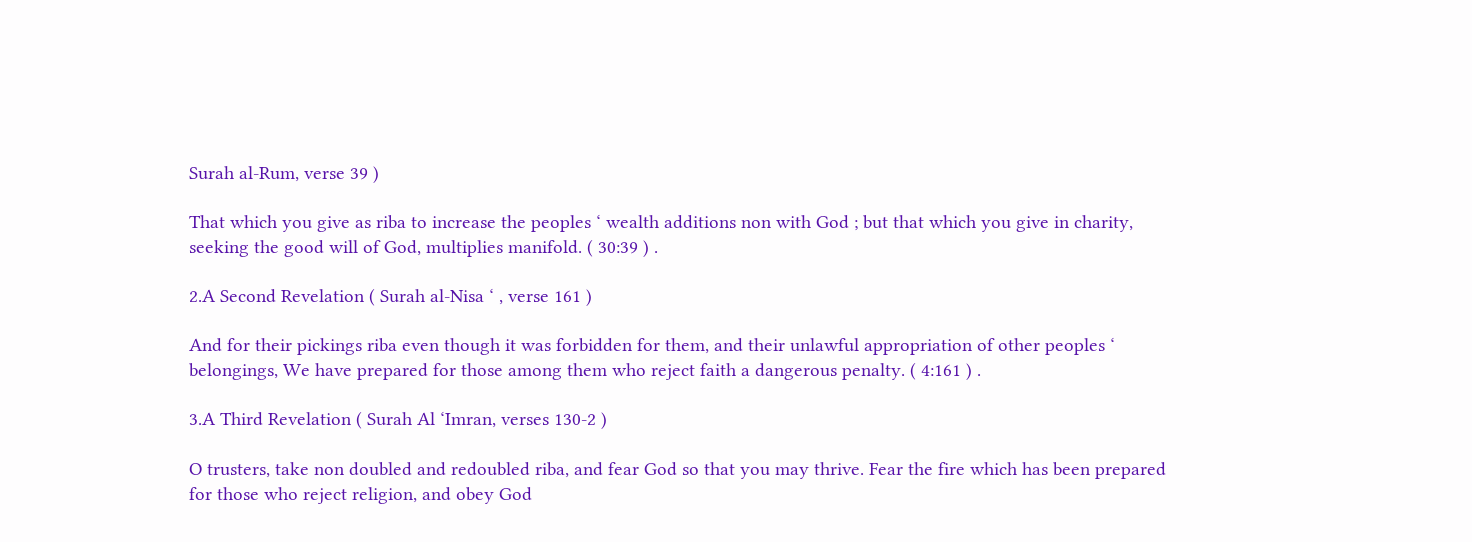Surah al-Rum, verse 39 )

That which you give as riba to increase the peoples ‘ wealth additions non with God ; but that which you give in charity, seeking the good will of God, multiplies manifold. ( 30:39 ) .

2.A Second Revelation ( Surah al-Nisa ‘ , verse 161 )

And for their pickings riba even though it was forbidden for them, and their unlawful appropriation of other peoples ‘ belongings, We have prepared for those among them who reject faith a dangerous penalty. ( 4:161 ) .

3.A Third Revelation ( Surah Al ‘Imran, verses 130-2 )

O trusters, take non doubled and redoubled riba, and fear God so that you may thrive. Fear the fire which has been prepared for those who reject religion, and obey God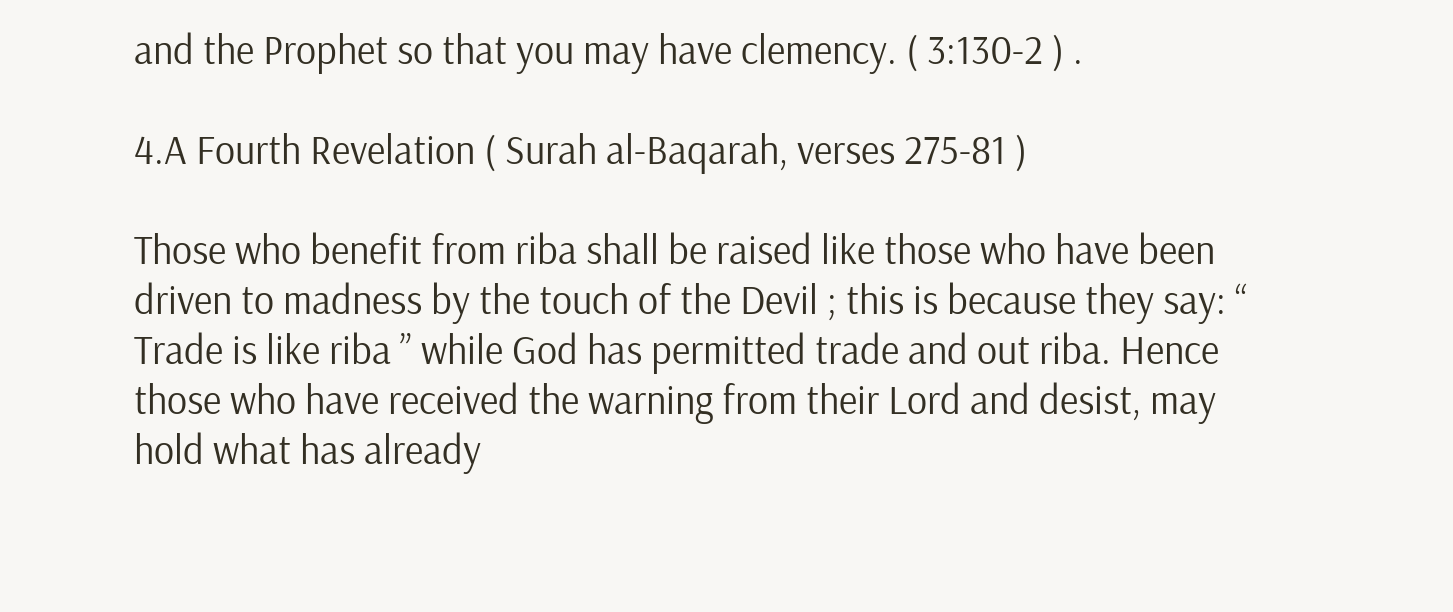and the Prophet so that you may have clemency. ( 3:130-2 ) .

4.A Fourth Revelation ( Surah al-Baqarah, verses 275-81 )

Those who benefit from riba shall be raised like those who have been driven to madness by the touch of the Devil ; this is because they say: “ Trade is like riba ” while God has permitted trade and out riba. Hence those who have received the warning from their Lord and desist, may hold what has already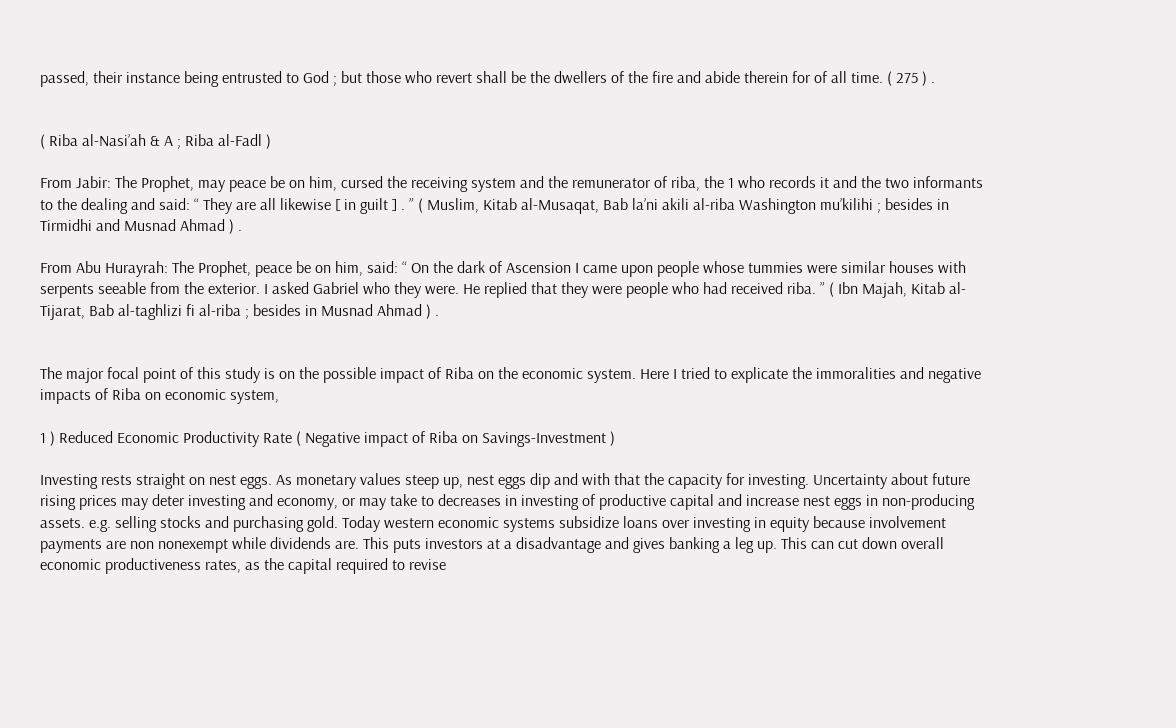passed, their instance being entrusted to God ; but those who revert shall be the dwellers of the fire and abide therein for of all time. ( 275 ) .


( Riba al-Nasi’ah & A ; Riba al-Fadl )

From Jabir: The Prophet, may peace be on him, cursed the receiving system and the remunerator of riba, the 1 who records it and the two informants to the dealing and said: “ They are all likewise [ in guilt ] . ” ( Muslim, Kitab al-Musaqat, Bab la’ni akili al-riba Washington mu’kilihi ; besides in Tirmidhi and Musnad Ahmad ) .

From Abu Hurayrah: The Prophet, peace be on him, said: “ On the dark of Ascension I came upon people whose tummies were similar houses with serpents seeable from the exterior. I asked Gabriel who they were. He replied that they were people who had received riba. ” ( Ibn Majah, Kitab al-Tijarat, Bab al-taghlizi fi al-riba ; besides in Musnad Ahmad ) .


The major focal point of this study is on the possible impact of Riba on the economic system. Here I tried to explicate the immoralities and negative impacts of Riba on economic system,

1 ) Reduced Economic Productivity Rate ( Negative impact of Riba on Savings-Investment )

Investing rests straight on nest eggs. As monetary values steep up, nest eggs dip and with that the capacity for investing. Uncertainty about future rising prices may deter investing and economy, or may take to decreases in investing of productive capital and increase nest eggs in non-producing assets. e.g. selling stocks and purchasing gold. Today western economic systems subsidize loans over investing in equity because involvement payments are non nonexempt while dividends are. This puts investors at a disadvantage and gives banking a leg up. This can cut down overall economic productiveness rates, as the capital required to revise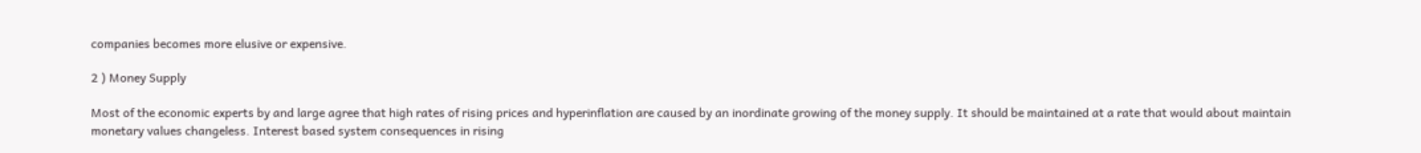companies becomes more elusive or expensive.

2 ) Money Supply

Most of the economic experts by and large agree that high rates of rising prices and hyperinflation are caused by an inordinate growing of the money supply. It should be maintained at a rate that would about maintain monetary values changeless. Interest based system consequences in rising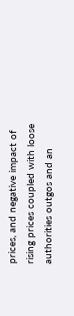prices, and negative impact of rising prices coupled with loose authorities outgos and an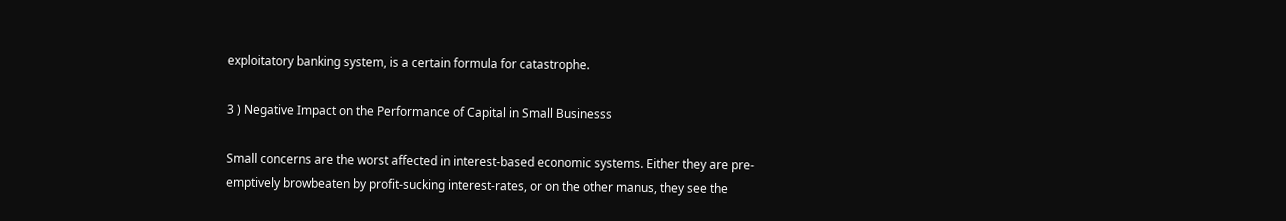exploitatory banking system, is a certain formula for catastrophe.

3 ) Negative Impact on the Performance of Capital in Small Businesss

Small concerns are the worst affected in interest-based economic systems. Either they are pre-emptively browbeaten by profit-sucking interest-rates, or on the other manus, they see the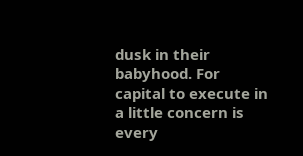dusk in their babyhood. For capital to execute in a little concern is every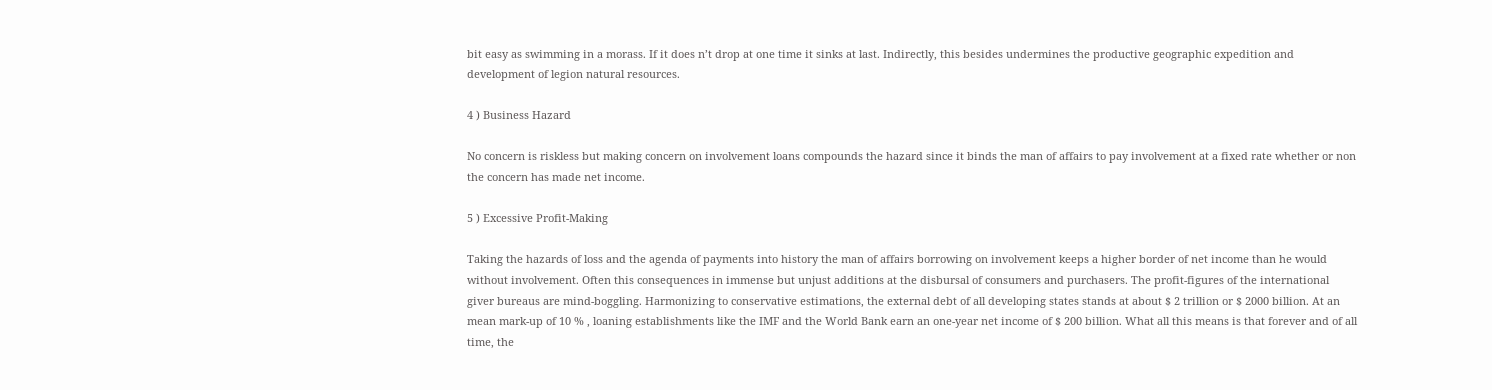bit easy as swimming in a morass. If it does n’t drop at one time it sinks at last. Indirectly, this besides undermines the productive geographic expedition and development of legion natural resources.

4 ) Business Hazard

No concern is riskless but making concern on involvement loans compounds the hazard since it binds the man of affairs to pay involvement at a fixed rate whether or non the concern has made net income.

5 ) Excessive Profit-Making

Taking the hazards of loss and the agenda of payments into history the man of affairs borrowing on involvement keeps a higher border of net income than he would without involvement. Often this consequences in immense but unjust additions at the disbursal of consumers and purchasers. The profit-figures of the international giver bureaus are mind-boggling. Harmonizing to conservative estimations, the external debt of all developing states stands at about $ 2 trillion or $ 2000 billion. At an mean mark-up of 10 % , loaning establishments like the IMF and the World Bank earn an one-year net income of $ 200 billion. What all this means is that forever and of all time, the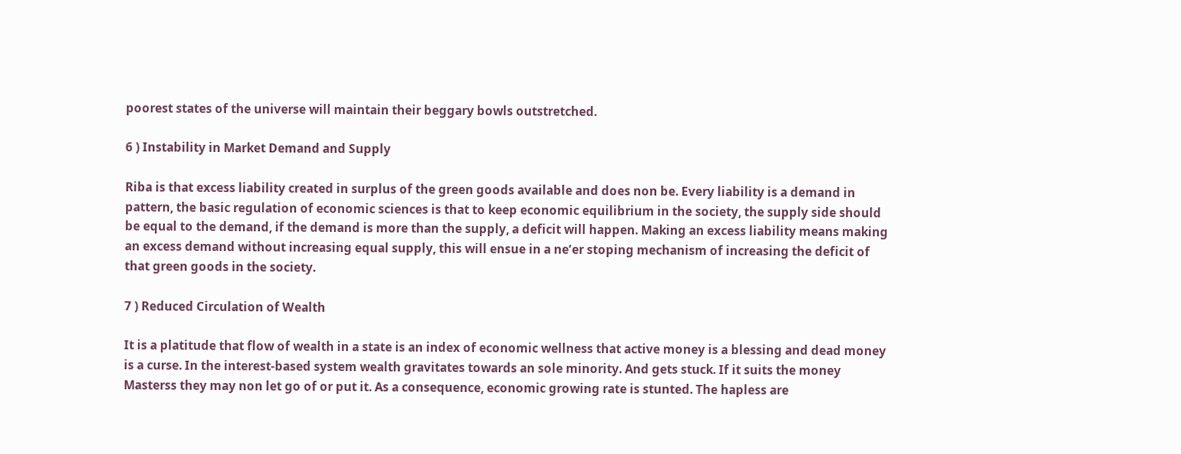poorest states of the universe will maintain their beggary bowls outstretched.

6 ) Instability in Market Demand and Supply

Riba is that excess liability created in surplus of the green goods available and does non be. Every liability is a demand in pattern, the basic regulation of economic sciences is that to keep economic equilibrium in the society, the supply side should be equal to the demand, if the demand is more than the supply, a deficit will happen. Making an excess liability means making an excess demand without increasing equal supply, this will ensue in a ne’er stoping mechanism of increasing the deficit of that green goods in the society.

7 ) Reduced Circulation of Wealth

It is a platitude that flow of wealth in a state is an index of economic wellness that active money is a blessing and dead money is a curse. In the interest-based system wealth gravitates towards an sole minority. And gets stuck. If it suits the money Masterss they may non let go of or put it. As a consequence, economic growing rate is stunted. The hapless are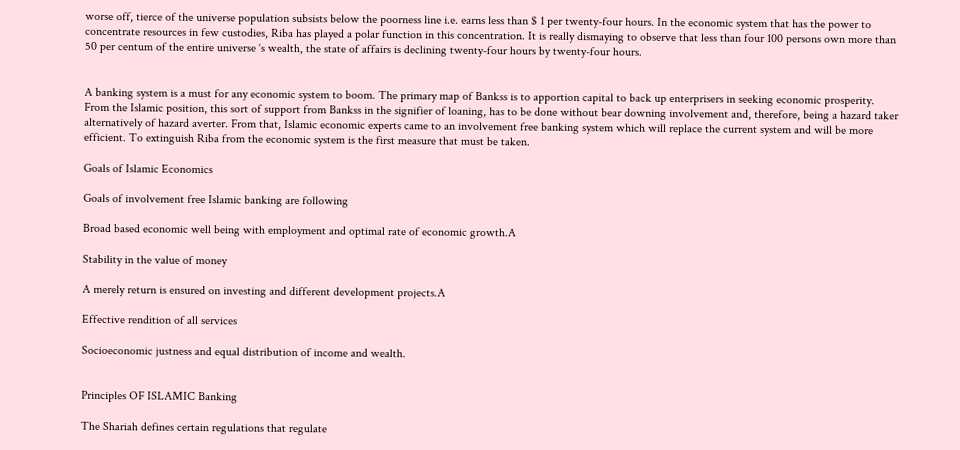worse off, tierce of the universe population subsists below the poorness line i.e. earns less than $ 1 per twenty-four hours. In the economic system that has the power to concentrate resources in few custodies, Riba has played a polar function in this concentration. It is really dismaying to observe that less than four 100 persons own more than 50 per centum of the entire universe ‘s wealth, the state of affairs is declining twenty-four hours by twenty-four hours.


A banking system is a must for any economic system to boom. The primary map of Bankss is to apportion capital to back up enterprisers in seeking economic prosperity. From the Islamic position, this sort of support from Bankss in the signifier of loaning, has to be done without bear downing involvement and, therefore, being a hazard taker alternatively of hazard averter. From that, Islamic economic experts came to an involvement free banking system which will replace the current system and will be more efficient. To extinguish Riba from the economic system is the first measure that must be taken.

Goals of Islamic Economics

Goals of involvement free Islamic banking are following

Broad based economic well being with employment and optimal rate of economic growth.A

Stability in the value of money

A merely return is ensured on investing and different development projects.A

Effective rendition of all services

Socioeconomic justness and equal distribution of income and wealth.


Principles OF ISLAMIC Banking

The Shariah defines certain regulations that regulate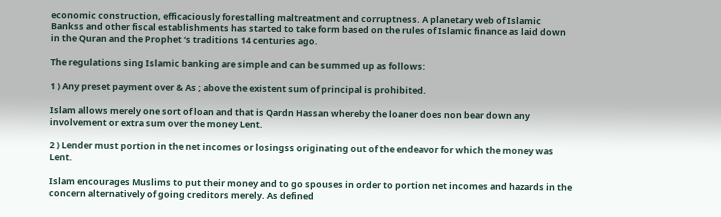economic construction, efficaciously forestalling maltreatment and corruptness. A planetary web of Islamic Bankss and other fiscal establishments has started to take form based on the rules of Islamic finance as laid down in the Quran and the Prophet ‘s traditions 14 centuries ago.

The regulations sing Islamic banking are simple and can be summed up as follows:

1 ) Any preset payment over & As ; above the existent sum of principal is prohibited.

Islam allows merely one sort of loan and that is Qardn Hassan whereby the loaner does non bear down any involvement or extra sum over the money Lent.

2 ) Lender must portion in the net incomes or losingss originating out of the endeavor for which the money was Lent.

Islam encourages Muslims to put their money and to go spouses in order to portion net incomes and hazards in the concern alternatively of going creditors merely. As defined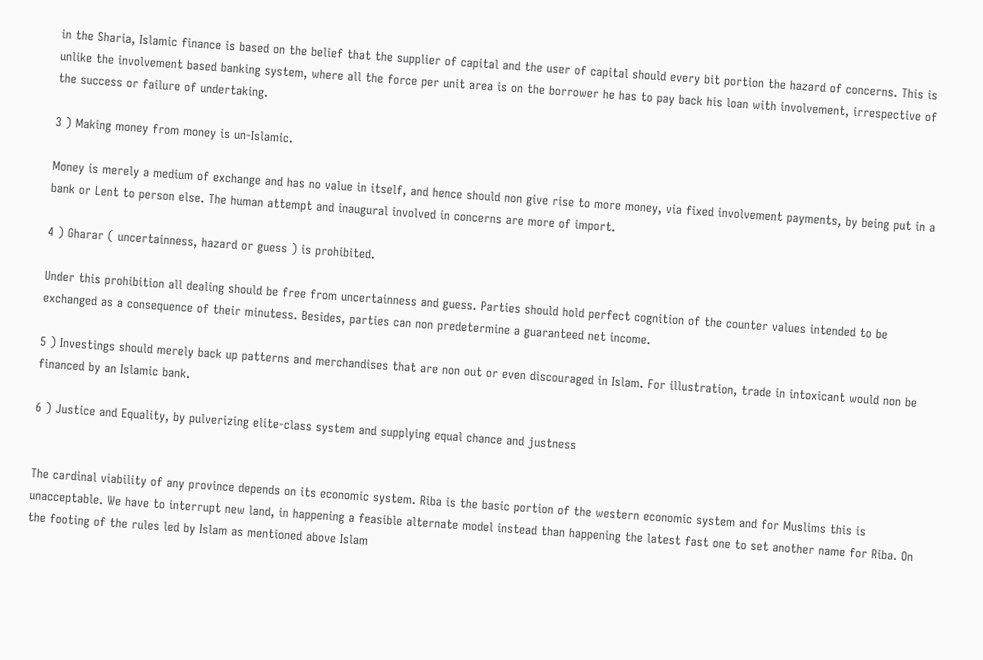in the Sharia, Islamic finance is based on the belief that the supplier of capital and the user of capital should every bit portion the hazard of concerns. This is unlike the involvement based banking system, where all the force per unit area is on the borrower he has to pay back his loan with involvement, irrespective of the success or failure of undertaking.

3 ) Making money from money is un-Islamic.

Money is merely a medium of exchange and has no value in itself, and hence should non give rise to more money, via fixed involvement payments, by being put in a bank or Lent to person else. The human attempt and inaugural involved in concerns are more of import.

4 ) Gharar ( uncertainness, hazard or guess ) is prohibited.

Under this prohibition all dealing should be free from uncertainness and guess. Parties should hold perfect cognition of the counter values intended to be exchanged as a consequence of their minutess. Besides, parties can non predetermine a guaranteed net income.

5 ) Investings should merely back up patterns and merchandises that are non out or even discouraged in Islam. For illustration, trade in intoxicant would non be financed by an Islamic bank.

6 ) Justice and Equality, by pulverizing elite-class system and supplying equal chance and justness


The cardinal viability of any province depends on its economic system. Riba is the basic portion of the western economic system and for Muslims this is unacceptable. We have to interrupt new land, in happening a feasible alternate model instead than happening the latest fast one to set another name for Riba. On the footing of the rules led by Islam as mentioned above Islam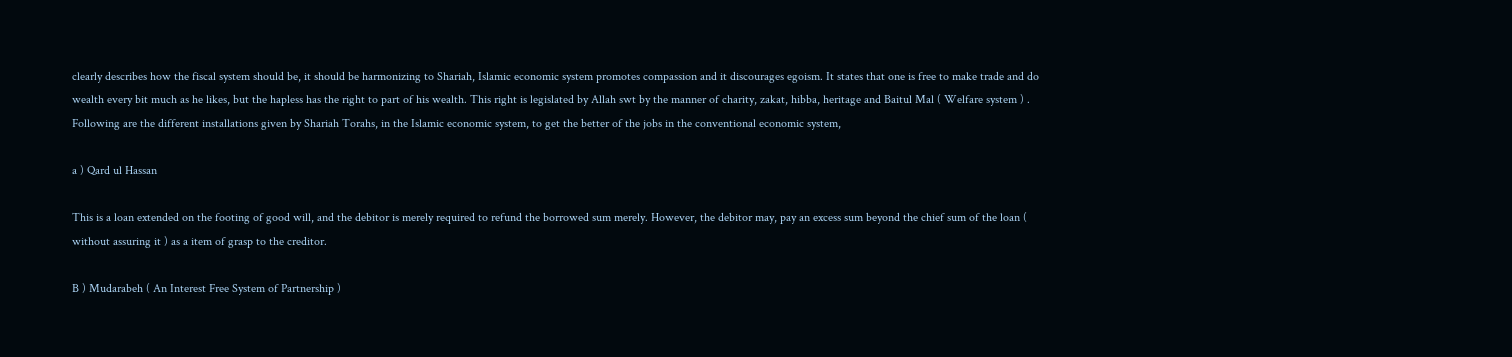clearly describes how the fiscal system should be, it should be harmonizing to Shariah, Islamic economic system promotes compassion and it discourages egoism. It states that one is free to make trade and do wealth every bit much as he likes, but the hapless has the right to part of his wealth. This right is legislated by Allah swt by the manner of charity, zakat, hibba, heritage and Baitul Mal ( Welfare system ) . Following are the different installations given by Shariah Torahs, in the Islamic economic system, to get the better of the jobs in the conventional economic system,

a ) Qard ul Hassan

This is a loan extended on the footing of good will, and the debitor is merely required to refund the borrowed sum merely. However, the debitor may, pay an excess sum beyond the chief sum of the loan ( without assuring it ) as a item of grasp to the creditor.

B ) Mudarabeh ( An Interest Free System of Partnership )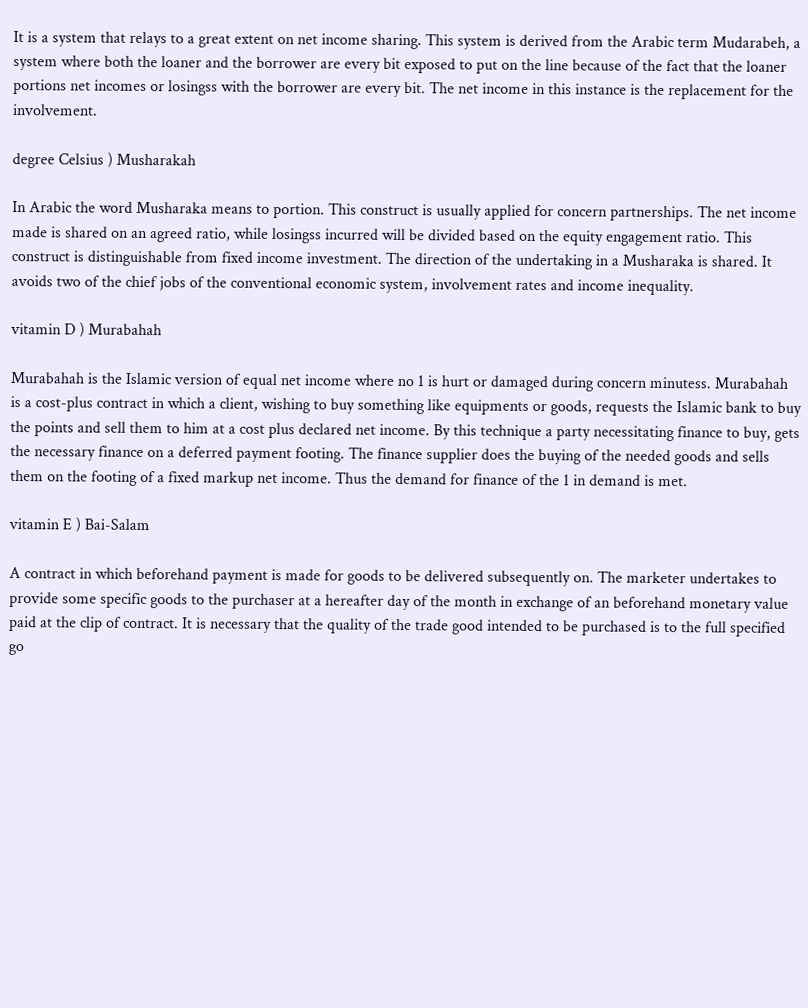It is a system that relays to a great extent on net income sharing. This system is derived from the Arabic term Mudarabeh, a system where both the loaner and the borrower are every bit exposed to put on the line because of the fact that the loaner portions net incomes or losingss with the borrower are every bit. The net income in this instance is the replacement for the involvement.

degree Celsius ) Musharakah

In Arabic the word Musharaka means to portion. This construct is usually applied for concern partnerships. The net income made is shared on an agreed ratio, while losingss incurred will be divided based on the equity engagement ratio. This construct is distinguishable from fixed income investment. The direction of the undertaking in a Musharaka is shared. It avoids two of the chief jobs of the conventional economic system, involvement rates and income inequality.

vitamin D ) Murabahah

Murabahah is the Islamic version of equal net income where no 1 is hurt or damaged during concern minutess. Murabahah is a cost-plus contract in which a client, wishing to buy something like equipments or goods, requests the Islamic bank to buy the points and sell them to him at a cost plus declared net income. By this technique a party necessitating finance to buy, gets the necessary finance on a deferred payment footing. The finance supplier does the buying of the needed goods and sells them on the footing of a fixed markup net income. Thus the demand for finance of the 1 in demand is met.

vitamin E ) Bai-Salam

A contract in which beforehand payment is made for goods to be delivered subsequently on. The marketer undertakes to provide some specific goods to the purchaser at a hereafter day of the month in exchange of an beforehand monetary value paid at the clip of contract. It is necessary that the quality of the trade good intended to be purchased is to the full specified go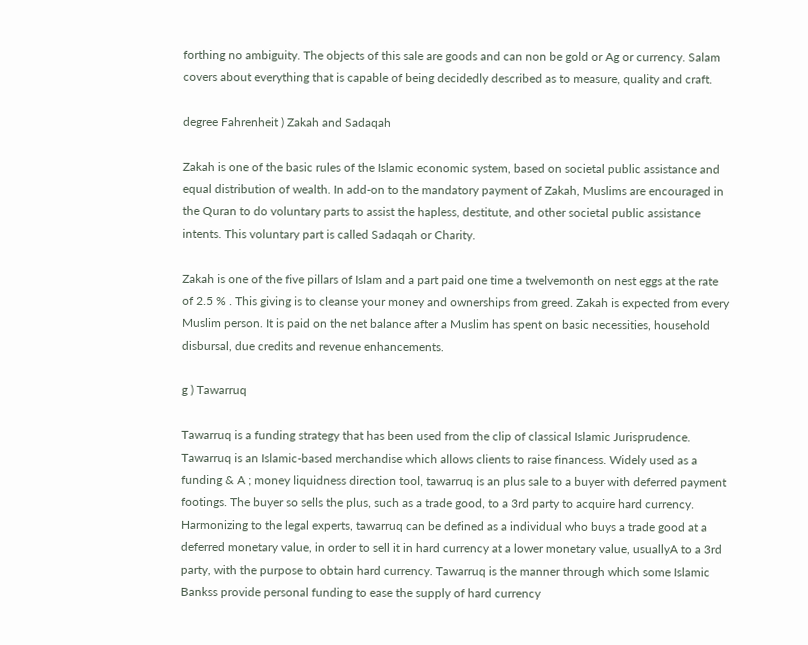forthing no ambiguity. The objects of this sale are goods and can non be gold or Ag or currency. Salam covers about everything that is capable of being decidedly described as to measure, quality and craft.

degree Fahrenheit ) Zakah and Sadaqah

Zakah is one of the basic rules of the Islamic economic system, based on societal public assistance and equal distribution of wealth. In add-on to the mandatory payment of Zakah, Muslims are encouraged in the Quran to do voluntary parts to assist the hapless, destitute, and other societal public assistance intents. This voluntary part is called Sadaqah or Charity.

Zakah is one of the five pillars of Islam and a part paid one time a twelvemonth on nest eggs at the rate of 2.5 % . This giving is to cleanse your money and ownerships from greed. Zakah is expected from every Muslim person. It is paid on the net balance after a Muslim has spent on basic necessities, household disbursal, due credits and revenue enhancements.

g ) Tawarruq

Tawarruq is a funding strategy that has been used from the clip of classical Islamic Jurisprudence. Tawarruq is an Islamic-based merchandise which allows clients to raise financess. Widely used as a funding & A ; money liquidness direction tool, tawarruq is an plus sale to a buyer with deferred payment footings. The buyer so sells the plus, such as a trade good, to a 3rd party to acquire hard currency. Harmonizing to the legal experts, tawarruq can be defined as a individual who buys a trade good at a deferred monetary value, in order to sell it in hard currency at a lower monetary value, usuallyA to a 3rd party, with the purpose to obtain hard currency. Tawarruq is the manner through which some Islamic Bankss provide personal funding to ease the supply of hard currency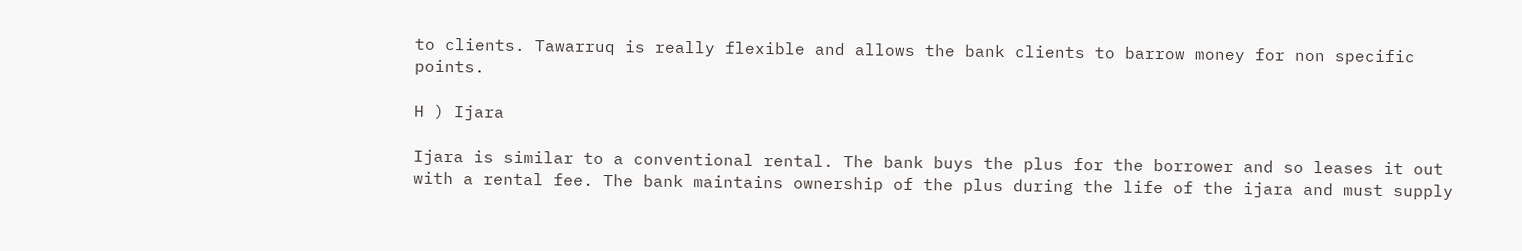to clients. Tawarruq is really flexible and allows the bank clients to barrow money for non specific points.

H ) Ijara

Ijara is similar to a conventional rental. The bank buys the plus for the borrower and so leases it out with a rental fee. The bank maintains ownership of the plus during the life of the ijara and must supply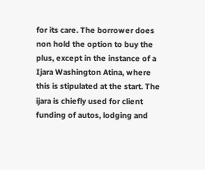for its care. The borrower does non hold the option to buy the plus, except in the instance of a Ijara Washington Atina, where this is stipulated at the start. The ijara is chiefly used for client funding of autos, lodging and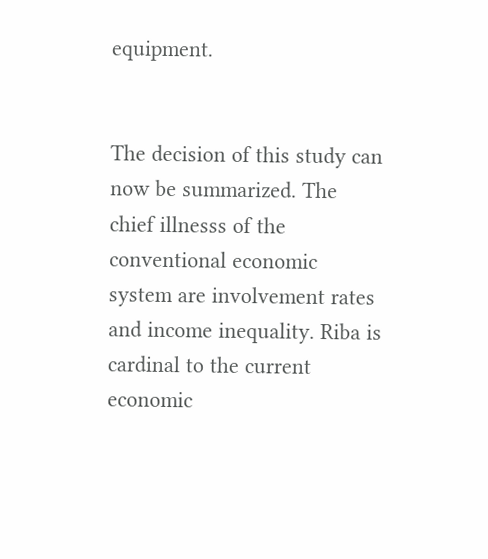equipment.


The decision of this study can now be summarized. The chief illnesss of the conventional economic system are involvement rates and income inequality. Riba is cardinal to the current economic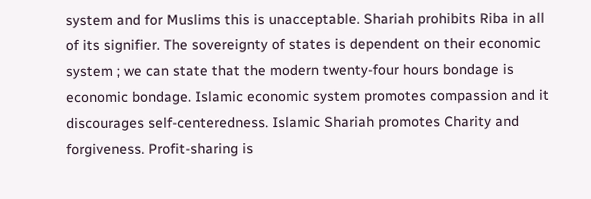system and for Muslims this is unacceptable. Shariah prohibits Riba in all of its signifier. The sovereignty of states is dependent on their economic system ; we can state that the modern twenty-four hours bondage is economic bondage. Islamic economic system promotes compassion and it discourages self-centeredness. Islamic Shariah promotes Charity and forgiveness. Profit-sharing is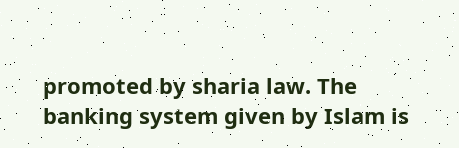promoted by sharia law. The banking system given by Islam is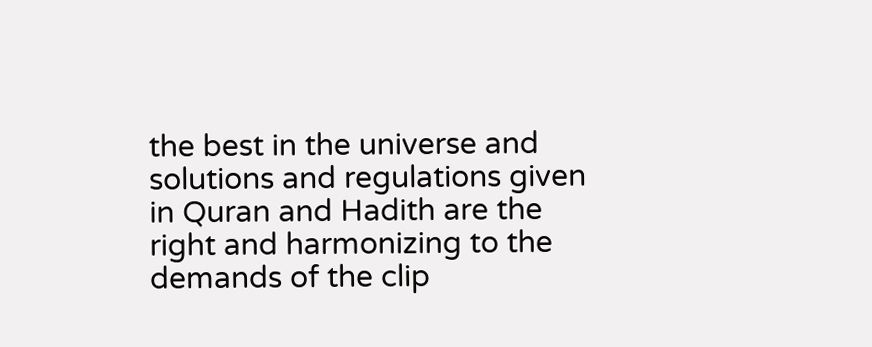the best in the universe and solutions and regulations given in Quran and Hadith are the right and harmonizing to the demands of the clip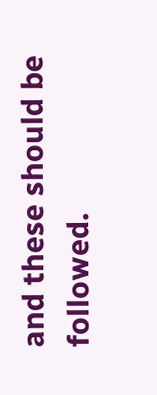and these should be followed.